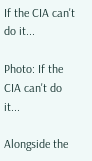If the CIA can't do it...

Photo: If the CIA can't do it...

Alongside the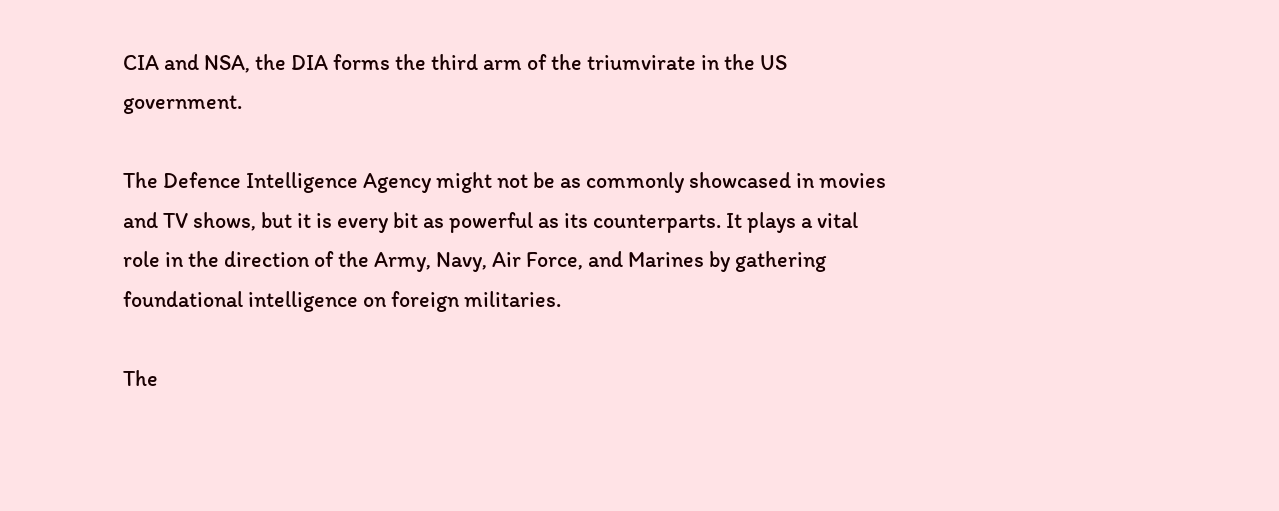CIA and NSA, the DIA forms the third arm of the triumvirate in the US government.

The Defence Intelligence Agency might not be as commonly showcased in movies and TV shows, but it is every bit as powerful as its counterparts. It plays a vital role in the direction of the Army, Navy, Air Force, and Marines by gathering foundational intelligence on foreign militaries.

The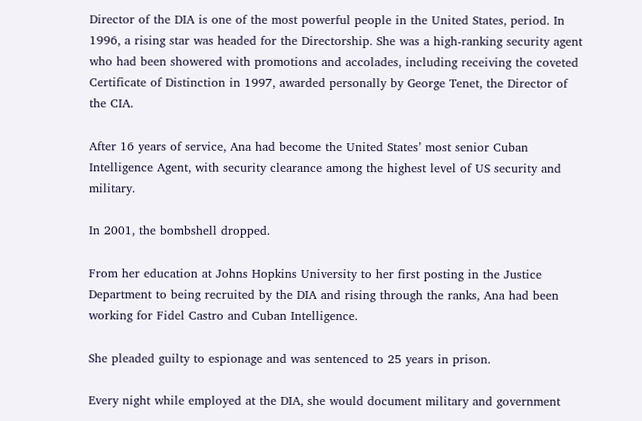Director of the DIA is one of the most powerful people in the United States, period. In 1996, a rising star was headed for the Directorship. She was a high-ranking security agent who had been showered with promotions and accolades, including receiving the coveted Certificate of Distinction in 1997, awarded personally by George Tenet, the Director of the CIA.

After 16 years of service, Ana had become the United States’ most senior Cuban Intelligence Agent, with security clearance among the highest level of US security and military.

In 2001, the bombshell dropped.

From her education at Johns Hopkins University to her first posting in the Justice Department to being recruited by the DIA and rising through the ranks, Ana had been working for Fidel Castro and Cuban Intelligence.

She pleaded guilty to espionage and was sentenced to 25 years in prison.

Every night while employed at the DIA, she would document military and government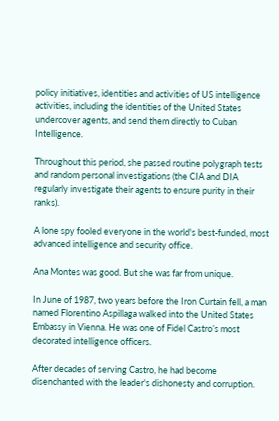policy initiatives, identities and activities of US intelligence activities, including the identities of the United States undercover agents, and send them directly to Cuban Intelligence.

Throughout this period, she passed routine polygraph tests and random personal investigations (the CIA and DIA regularly investigate their agents to ensure purity in their ranks).

A lone spy fooled everyone in the world's best-funded, most advanced intelligence and security office.

Ana Montes was good. But she was far from unique.

In June of 1987, two years before the Iron Curtain fell, a man named Florentino Aspillaga walked into the United States Embassy in Vienna. He was one of Fidel Castro’s most decorated intelligence officers.

After decades of serving Castro, he had become disenchanted with the leader's dishonesty and corruption.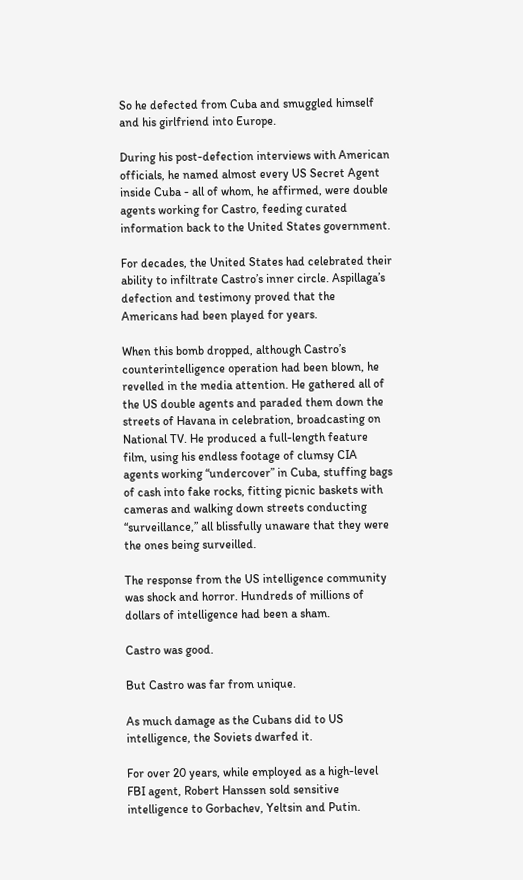So he defected from Cuba and smuggled himself and his girlfriend into Europe.

During his post-defection interviews with American officials, he named almost every US Secret Agent inside Cuba - all of whom, he affirmed, were double agents working for Castro, feeding curated information back to the United States government.

For decades, the United States had celebrated their ability to infiltrate Castro’s inner circle. Aspillaga’s defection and testimony proved that the Americans had been played for years.

When this bomb dropped, although Castro’s counterintelligence operation had been blown, he revelled in the media attention. He gathered all of the US double agents and paraded them down the streets of Havana in celebration, broadcasting on National TV. He produced a full-length feature film, using his endless footage of clumsy CIA agents working “undercover” in Cuba, stuffing bags of cash into fake rocks, fitting picnic baskets with cameras and walking down streets conducting “surveillance,” all blissfully unaware that they were the ones being surveilled.

The response from the US intelligence community was shock and horror. Hundreds of millions of dollars of intelligence had been a sham.

Castro was good.

But Castro was far from unique.

As much damage as the Cubans did to US intelligence, the Soviets dwarfed it.

For over 20 years, while employed as a high-level FBI agent, Robert Hanssen sold sensitive intelligence to Gorbachev, Yeltsin and Putin.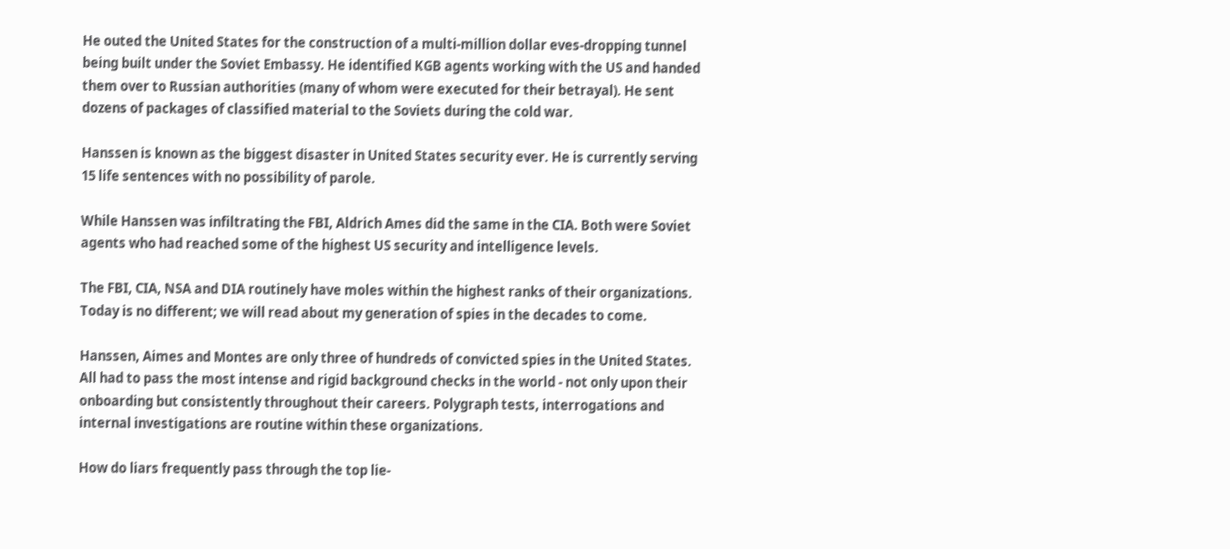He outed the United States for the construction of a multi-million dollar eves-dropping tunnel being built under the Soviet Embassy. He identified KGB agents working with the US and handed them over to Russian authorities (many of whom were executed for their betrayal). He sent dozens of packages of classified material to the Soviets during the cold war.

Hanssen is known as the biggest disaster in United States security ever. He is currently serving 15 life sentences with no possibility of parole.

While Hanssen was infiltrating the FBI, Aldrich Ames did the same in the CIA. Both were Soviet agents who had reached some of the highest US security and intelligence levels.

The FBI, CIA, NSA and DIA routinely have moles within the highest ranks of their organizations. Today is no different; we will read about my generation of spies in the decades to come.

Hanssen, Aimes and Montes are only three of hundreds of convicted spies in the United States. All had to pass the most intense and rigid background checks in the world - not only upon their onboarding but consistently throughout their careers. Polygraph tests, interrogations and internal investigations are routine within these organizations.

How do liars frequently pass through the top lie-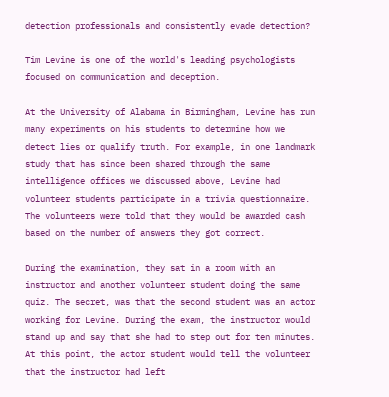detection professionals and consistently evade detection?

Tim Levine is one of the world's leading psychologists focused on communication and deception.

At the University of Alabama in Birmingham, Levine has run many experiments on his students to determine how we detect lies or qualify truth. For example, in one landmark study that has since been shared through the same intelligence offices we discussed above, Levine had volunteer students participate in a trivia questionnaire. The volunteers were told that they would be awarded cash based on the number of answers they got correct.

During the examination, they sat in a room with an instructor and another volunteer student doing the same quiz. The secret, was that the second student was an actor working for Levine. During the exam, the instructor would stand up and say that she had to step out for ten minutes. At this point, the actor student would tell the volunteer that the instructor had left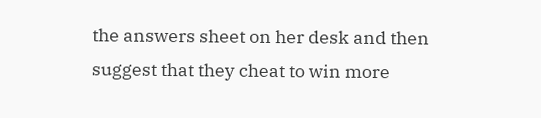the answers sheet on her desk and then suggest that they cheat to win more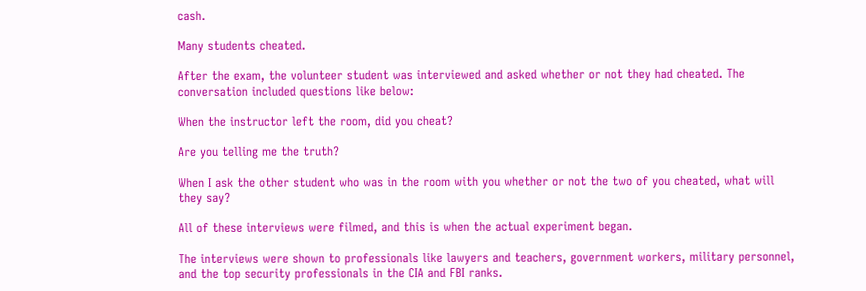cash.

Many students cheated.

After the exam, the volunteer student was interviewed and asked whether or not they had cheated. The conversation included questions like below:

When the instructor left the room, did you cheat?

Are you telling me the truth?

When I ask the other student who was in the room with you whether or not the two of you cheated, what will they say?

All of these interviews were filmed, and this is when the actual experiment began.

The interviews were shown to professionals like lawyers and teachers, government workers, military personnel, and the top security professionals in the CIA and FBI ranks.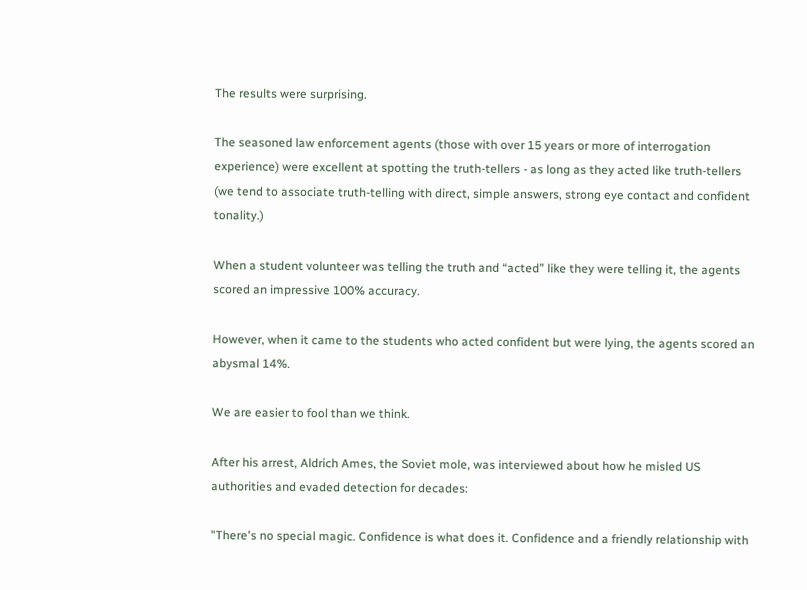The results were surprising.

The seasoned law enforcement agents (those with over 15 years or more of interrogation experience) were excellent at spotting the truth-tellers - as long as they acted like truth-tellers (we tend to associate truth-telling with direct, simple answers, strong eye contact and confident tonality.)

When a student volunteer was telling the truth and “acted” like they were telling it, the agents scored an impressive 100% accuracy.

However, when it came to the students who acted confident but were lying, the agents scored an abysmal 14%.

We are easier to fool than we think.

After his arrest, Aldrich Ames, the Soviet mole, was interviewed about how he misled US authorities and evaded detection for decades:

"There's no special magic. Confidence is what does it. Confidence and a friendly relationship with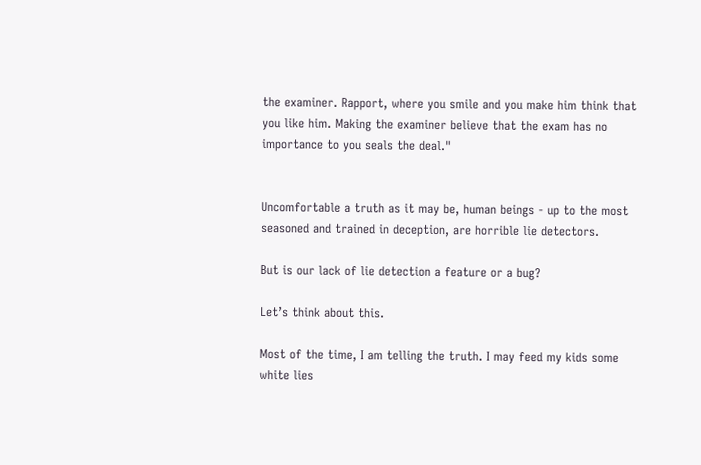the examiner. Rapport, where you smile and you make him think that you like him. Making the examiner believe that the exam has no importance to you seals the deal."


Uncomfortable a truth as it may be, human beings - up to the most seasoned and trained in deception, are horrible lie detectors.

But is our lack of lie detection a feature or a bug?

Let’s think about this.

Most of the time, I am telling the truth. I may feed my kids some white lies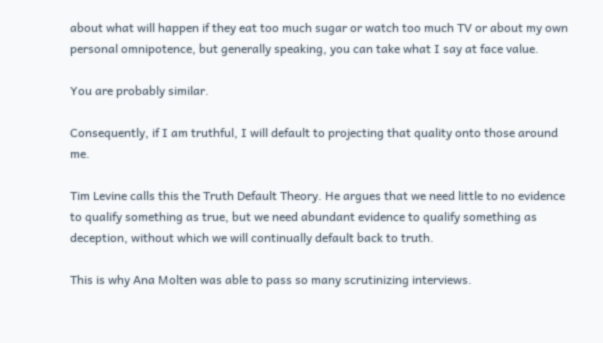about what will happen if they eat too much sugar or watch too much TV or about my own personal omnipotence, but generally speaking, you can take what I say at face value.

You are probably similar.

Consequently, if I am truthful, I will default to projecting that quality onto those around me.

Tim Levine calls this the Truth Default Theory. He argues that we need little to no evidence to qualify something as true, but we need abundant evidence to qualify something as deception, without which we will continually default back to truth.

This is why Ana Molten was able to pass so many scrutinizing interviews.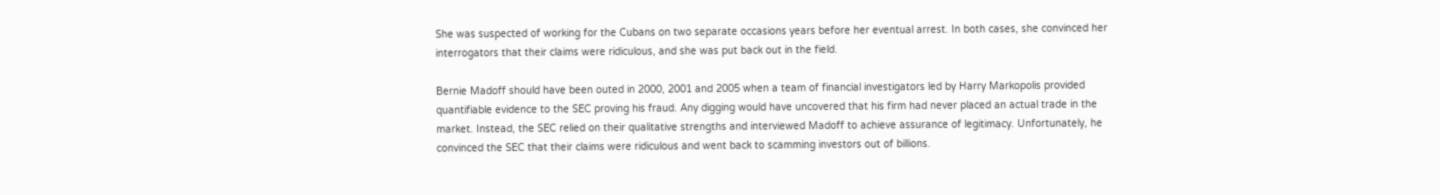She was suspected of working for the Cubans on two separate occasions years before her eventual arrest. In both cases, she convinced her interrogators that their claims were ridiculous, and she was put back out in the field.

Bernie Madoff should have been outed in 2000, 2001 and 2005 when a team of financial investigators led by Harry Markopolis provided quantifiable evidence to the SEC proving his fraud. Any digging would have uncovered that his firm had never placed an actual trade in the market. Instead, the SEC relied on their qualitative strengths and interviewed Madoff to achieve assurance of legitimacy. Unfortunately, he convinced the SEC that their claims were ridiculous and went back to scamming investors out of billions.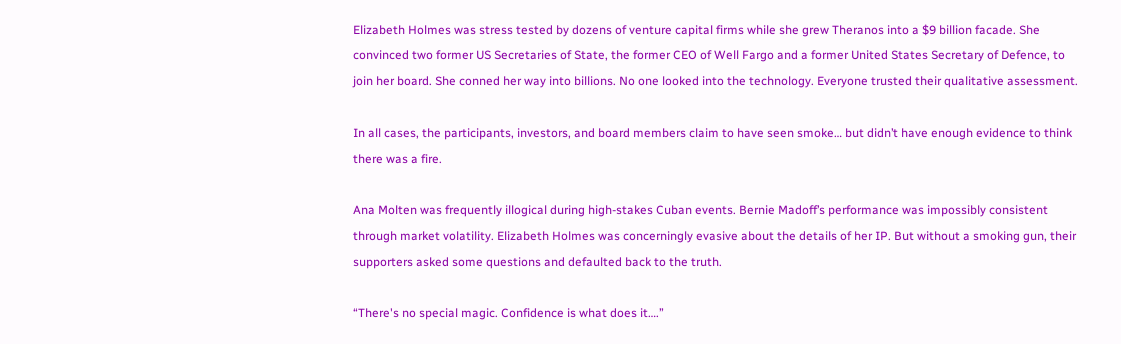Elizabeth Holmes was stress tested by dozens of venture capital firms while she grew Theranos into a $9 billion facade. She convinced two former US Secretaries of State, the former CEO of Well Fargo and a former United States Secretary of Defence, to join her board. She conned her way into billions. No one looked into the technology. Everyone trusted their qualitative assessment.

In all cases, the participants, investors, and board members claim to have seen smoke… but didn’t have enough evidence to think there was a fire.

Ana Molten was frequently illogical during high-stakes Cuban events. Bernie Madoff’s performance was impossibly consistent through market volatility. Elizabeth Holmes was concerningly evasive about the details of her IP. But without a smoking gun, their supporters asked some questions and defaulted back to the truth.

“There's no special magic. Confidence is what does it….”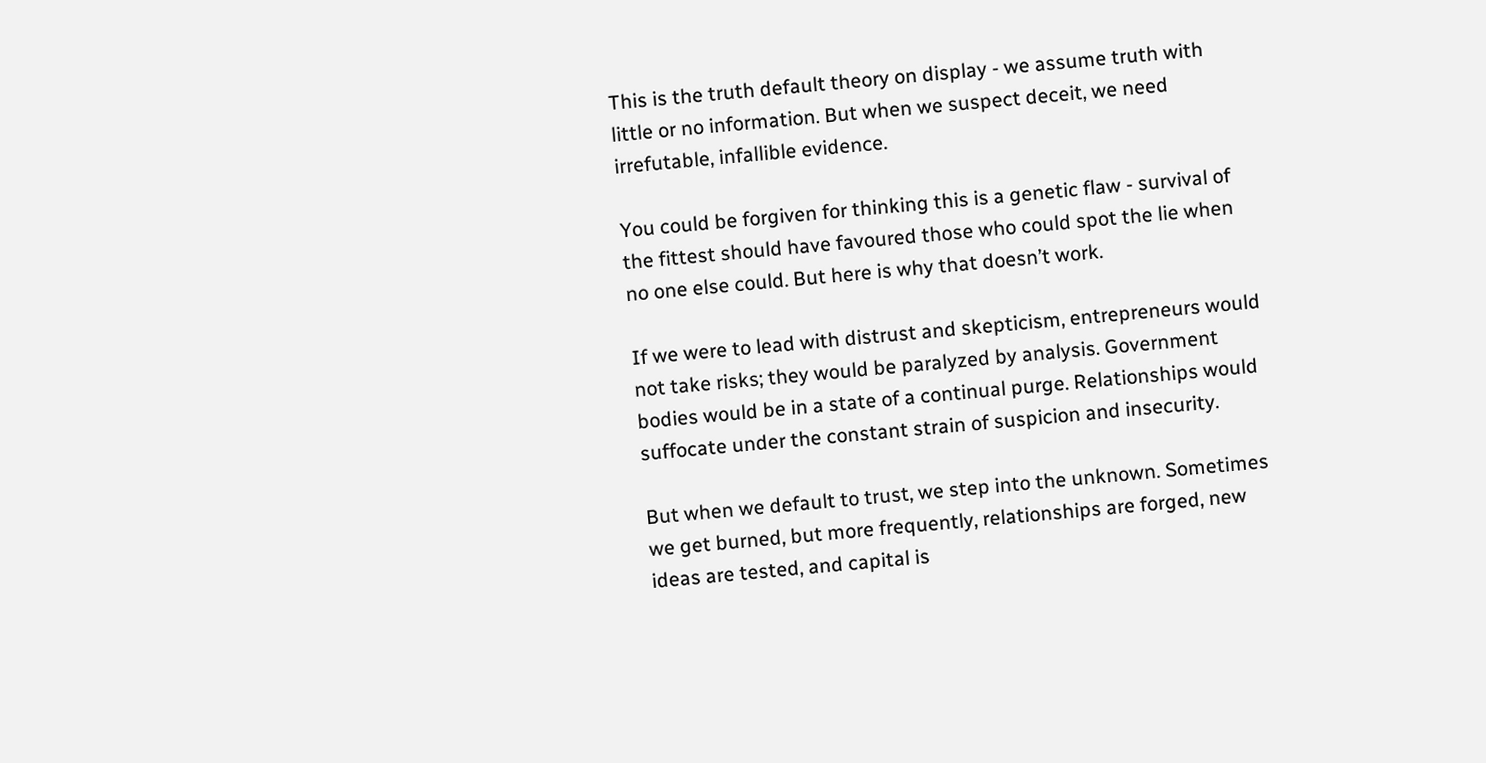This is the truth default theory on display - we assume truth with little or no information. But when we suspect deceit, we need irrefutable, infallible evidence.

You could be forgiven for thinking this is a genetic flaw - survival of the fittest should have favoured those who could spot the lie when no one else could. But here is why that doesn’t work.

If we were to lead with distrust and skepticism, entrepreneurs would not take risks; they would be paralyzed by analysis. Government bodies would be in a state of a continual purge. Relationships would suffocate under the constant strain of suspicion and insecurity.

But when we default to trust, we step into the unknown. Sometimes we get burned, but more frequently, relationships are forged, new ideas are tested, and capital is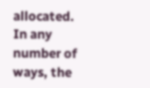allocated. In any number of ways, the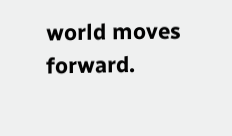world moves forward.